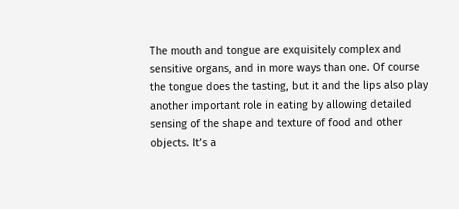The mouth and tongue are exquisitely complex and sensitive organs, and in more ways than one. Of course the tongue does the tasting, but it and the lips also play another important role in eating by allowing detailed sensing of the shape and texture of food and other objects. It’s a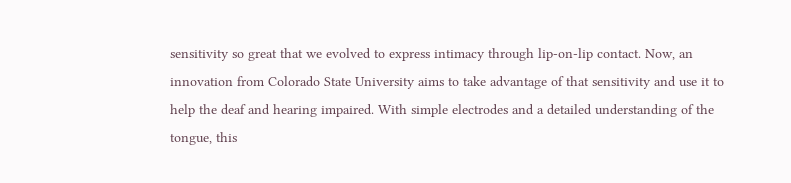sensitivity so great that we evolved to express intimacy through lip-on-lip contact. Now, an innovation from Colorado State University aims to take advantage of that sensitivity and use it to help the deaf and hearing impaired. With simple electrodes and a detailed understanding of the tongue, this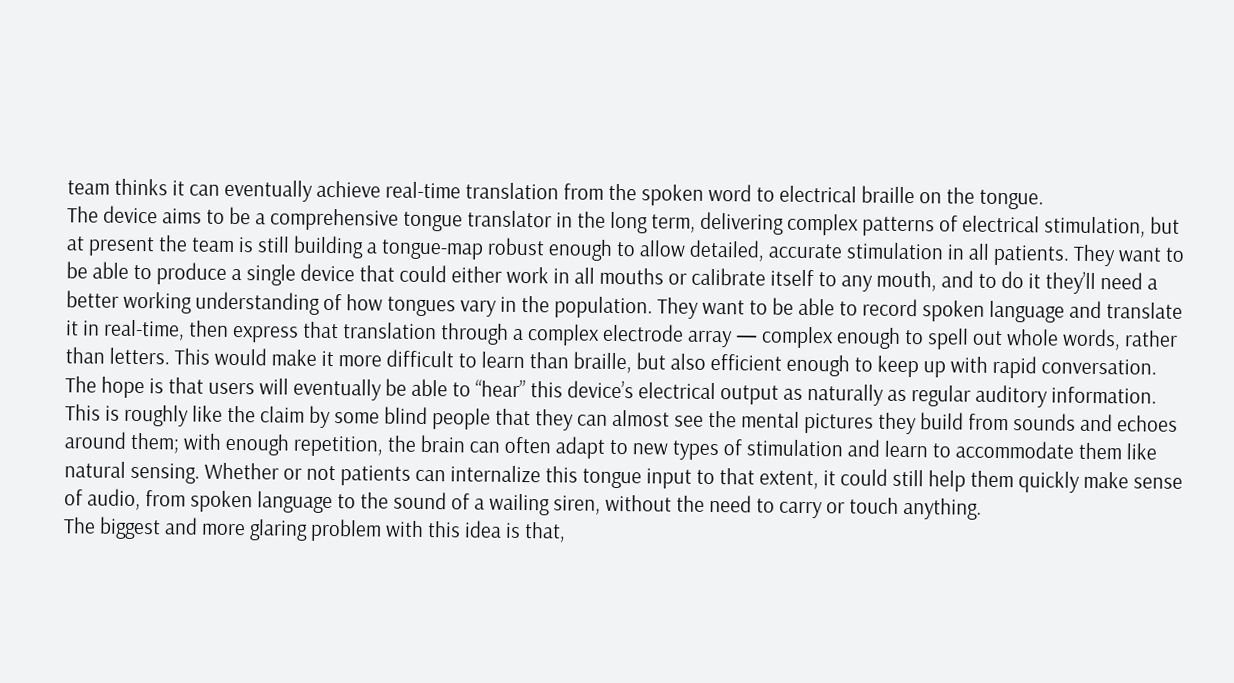team thinks it can eventually achieve real-time translation from the spoken word to electrical braille on the tongue.
The device aims to be a comprehensive tongue translator in the long term, delivering complex patterns of electrical stimulation, but at present the team is still building a tongue-map robust enough to allow detailed, accurate stimulation in all patients. They want to be able to produce a single device that could either work in all mouths or calibrate itself to any mouth, and to do it they’ll need a better working understanding of how tongues vary in the population. They want to be able to record spoken language and translate it in real-time, then express that translation through a complex electrode array — complex enough to spell out whole words, rather than letters. This would make it more difficult to learn than braille, but also efficient enough to keep up with rapid conversation.
The hope is that users will eventually be able to “hear” this device’s electrical output as naturally as regular auditory information. This is roughly like the claim by some blind people that they can almost see the mental pictures they build from sounds and echoes around them; with enough repetition, the brain can often adapt to new types of stimulation and learn to accommodate them like natural sensing. Whether or not patients can internalize this tongue input to that extent, it could still help them quickly make sense of audio, from spoken language to the sound of a wailing siren, without the need to carry or touch anything.
The biggest and more glaring problem with this idea is that,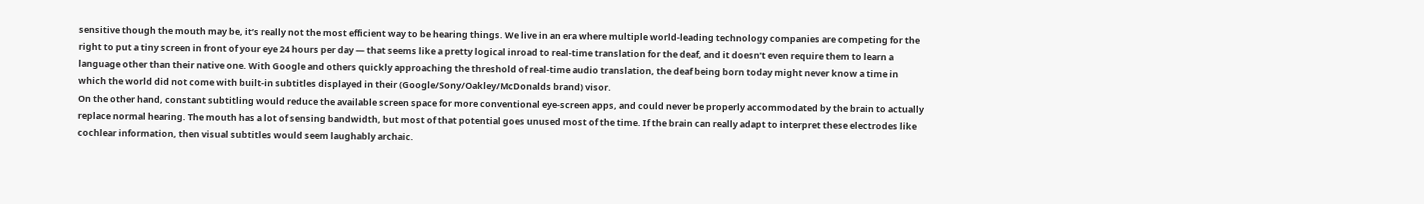sensitive though the mouth may be, it’s really not the most efficient way to be hearing things. We live in an era where multiple world-leading technology companies are competing for the right to put a tiny screen in front of your eye 24 hours per day — that seems like a pretty logical inroad to real-time translation for the deaf, and it doesn’t even require them to learn a language other than their native one. With Google and others quickly approaching the threshold of real-time audio translation, the deaf being born today might never know a time in which the world did not come with built-in subtitles displayed in their (Google/Sony/Oakley/McDonalds brand) visor.
On the other hand, constant subtitling would reduce the available screen space for more conventional eye-screen apps, and could never be properly accommodated by the brain to actually replace normal hearing. The mouth has a lot of sensing bandwidth, but most of that potential goes unused most of the time. If the brain can really adapt to interpret these electrodes like cochlear information, then visual subtitles would seem laughably archaic.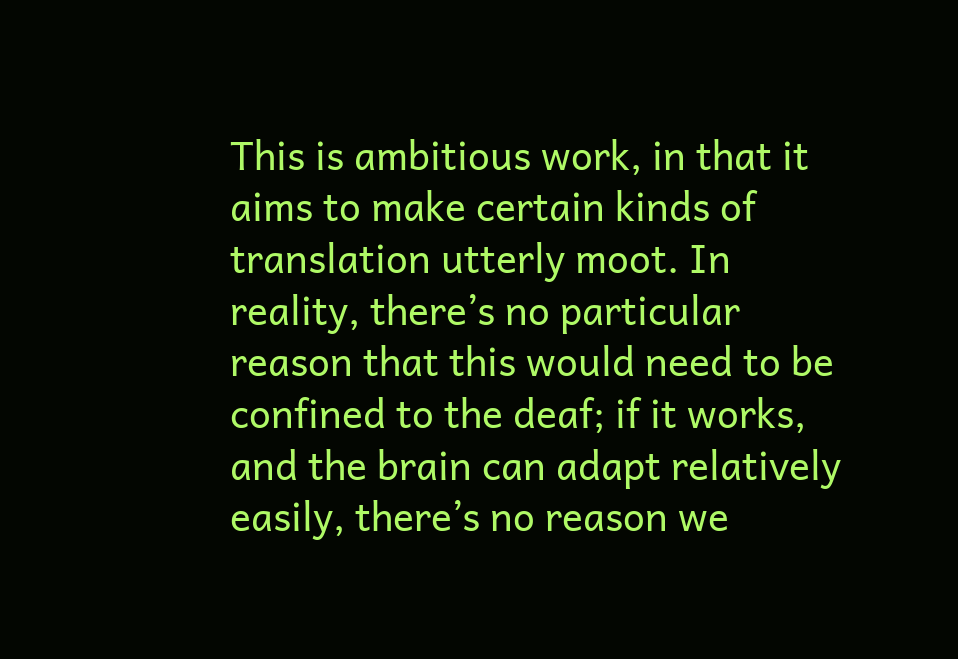This is ambitious work, in that it aims to make certain kinds of translation utterly moot. In reality, there’s no particular reason that this would need to be confined to the deaf; if it works, and the brain can adapt relatively easily, there’s no reason we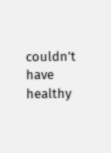couldn’t have healthy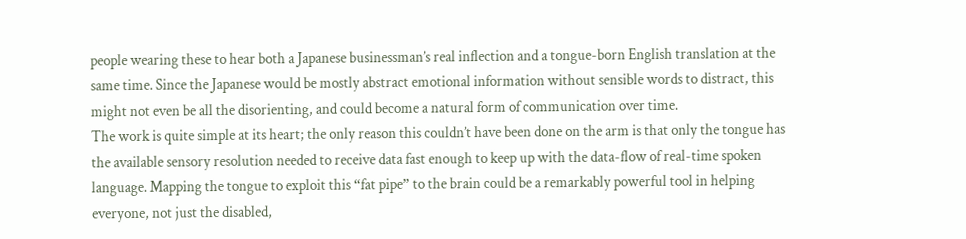people wearing these to hear both a Japanese businessman’s real inflection and a tongue-born English translation at the same time. Since the Japanese would be mostly abstract emotional information without sensible words to distract, this might not even be all the disorienting, and could become a natural form of communication over time.
The work is quite simple at its heart; the only reason this couldn’t have been done on the arm is that only the tongue has the available sensory resolution needed to receive data fast enough to keep up with the data-flow of real-time spoken language. Mapping the tongue to exploit this “fat pipe” to the brain could be a remarkably powerful tool in helping everyone, not just the disabled,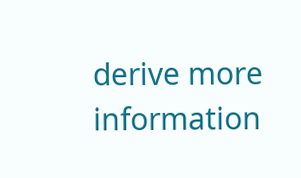derive more information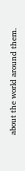about the world around them.